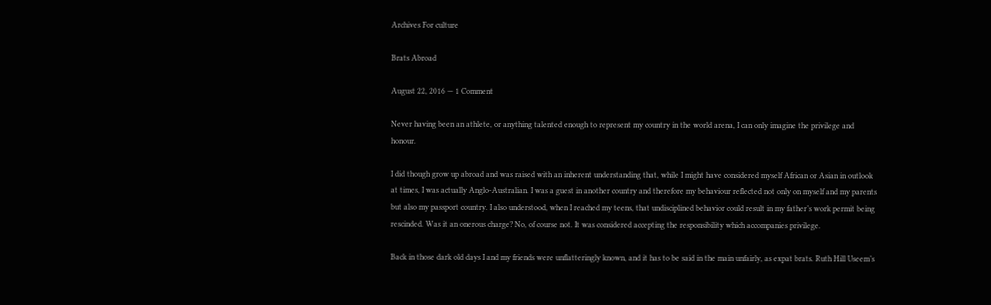Archives For culture

Brats Abroad

August 22, 2016 — 1 Comment

Never having been an athlete, or anything talented enough to represent my country in the world arena, I can only imagine the privilege and honour.

I did though grow up abroad and was raised with an inherent understanding that, while I might have considered myself African or Asian in outlook at times, I was actually Anglo-Australian. I was a guest in another country and therefore my behaviour reflected not only on myself and my parents but also my passport country. I also understood, when I reached my teens, that undisciplined behavior could result in my father’s work permit being rescinded. Was it an onerous charge? No, of course not. It was considered accepting the responsibility which accompanies privilege.

Back in those dark old days I and my friends were unflatteringly known, and it has to be said in the main unfairly, as expat brats. Ruth Hill Useem’s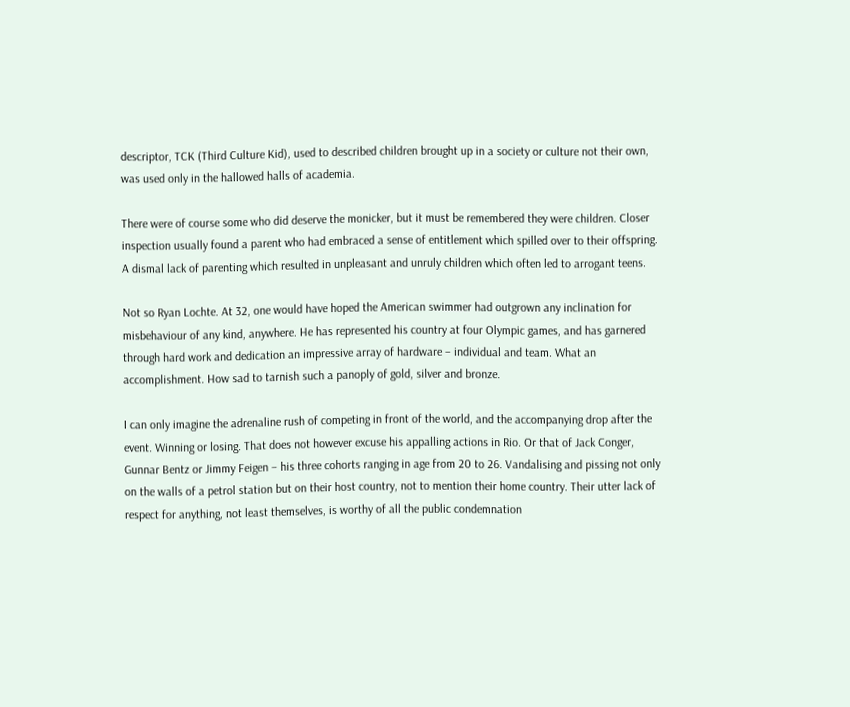descriptor, TCK (Third Culture Kid), used to described children brought up in a society or culture not their own, was used only in the hallowed halls of academia.

There were of course some who did deserve the monicker, but it must be remembered they were children. Closer inspection usually found a parent who had embraced a sense of entitlement which spilled over to their offspring. A dismal lack of parenting which resulted in unpleasant and unruly children which often led to arrogant teens.

Not so Ryan Lochte. At 32, one would have hoped the American swimmer had outgrown any inclination for misbehaviour of any kind, anywhere. He has represented his country at four Olympic games, and has garnered through hard work and dedication an impressive array of hardware – individual and team. What an accomplishment. How sad to tarnish such a panoply of gold, silver and bronze.

I can only imagine the adrenaline rush of competing in front of the world, and the accompanying drop after the event. Winning or losing. That does not however excuse his appalling actions in Rio. Or that of Jack Conger, Gunnar Bentz or Jimmy Feigen – his three cohorts ranging in age from 20 to 26. Vandalising and pissing not only on the walls of a petrol station but on their host country, not to mention their home country. Their utter lack of respect for anything, not least themselves, is worthy of all the public condemnation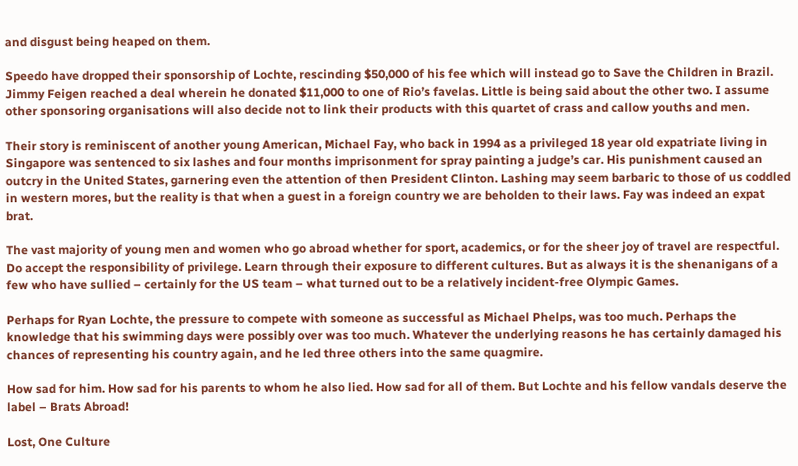and disgust being heaped on them.

Speedo have dropped their sponsorship of Lochte, rescinding $50,000 of his fee which will instead go to Save the Children in Brazil. Jimmy Feigen reached a deal wherein he donated $11,000 to one of Rio’s favelas. Little is being said about the other two. I assume other sponsoring organisations will also decide not to link their products with this quartet of crass and callow youths and men.

Their story is reminiscent of another young American, Michael Fay, who back in 1994 as a privileged 18 year old expatriate living in Singapore was sentenced to six lashes and four months imprisonment for spray painting a judge’s car. His punishment caused an outcry in the United States, garnering even the attention of then President Clinton. Lashing may seem barbaric to those of us coddled in western mores, but the reality is that when a guest in a foreign country we are beholden to their laws. Fay was indeed an expat brat.

The vast majority of young men and women who go abroad whether for sport, academics, or for the sheer joy of travel are respectful. Do accept the responsibility of privilege. Learn through their exposure to different cultures. But as always it is the shenanigans of a few who have sullied – certainly for the US team – what turned out to be a relatively incident-free Olympic Games.

Perhaps for Ryan Lochte, the pressure to compete with someone as successful as Michael Phelps, was too much. Perhaps the knowledge that his swimming days were possibly over was too much. Whatever the underlying reasons he has certainly damaged his chances of representing his country again, and he led three others into the same quagmire.

How sad for him. How sad for his parents to whom he also lied. How sad for all of them. But Lochte and his fellow vandals deserve the label – Brats Abroad!

Lost, One Culture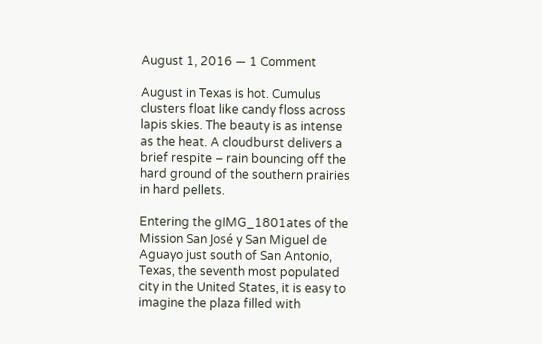August 1, 2016 — 1 Comment

August in Texas is hot. Cumulus clusters float like candy floss across lapis skies. The beauty is as intense as the heat. A cloudburst delivers a brief respite – rain bouncing off the hard ground of the southern prairies in hard pellets.

Entering the gIMG_1801ates of the Mission San José y San Miguel de Aguayo just south of San Antonio, Texas, the seventh most populated city in the United States, it is easy to imagine the plaza filled with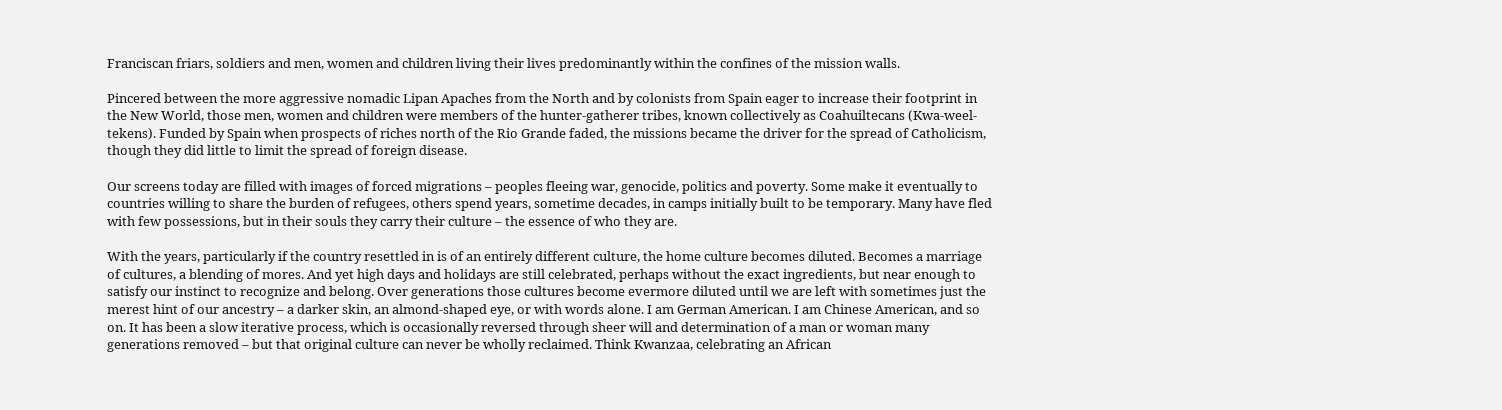Franciscan friars, soldiers and men, women and children living their lives predominantly within the confines of the mission walls.

Pincered between the more aggressive nomadic Lipan Apaches from the North and by colonists from Spain eager to increase their footprint in the New World, those men, women and children were members of the hunter-gatherer tribes, known collectively as Coahuiltecans (Kwa-weel-tekens). Funded by Spain when prospects of riches north of the Rio Grande faded, the missions became the driver for the spread of Catholicism, though they did little to limit the spread of foreign disease.

Our screens today are filled with images of forced migrations – peoples fleeing war, genocide, politics and poverty. Some make it eventually to countries willing to share the burden of refugees, others spend years, sometime decades, in camps initially built to be temporary. Many have fled with few possessions, but in their souls they carry their culture – the essence of who they are.

With the years, particularly if the country resettled in is of an entirely different culture, the home culture becomes diluted. Becomes a marriage of cultures, a blending of mores. And yet high days and holidays are still celebrated, perhaps without the exact ingredients, but near enough to satisfy our instinct to recognize and belong. Over generations those cultures become evermore diluted until we are left with sometimes just the merest hint of our ancestry – a darker skin, an almond-shaped eye, or with words alone. I am German American. I am Chinese American, and so on. It has been a slow iterative process, which is occasionally reversed through sheer will and determination of a man or woman many generations removed – but that original culture can never be wholly reclaimed. Think Kwanzaa, celebrating an African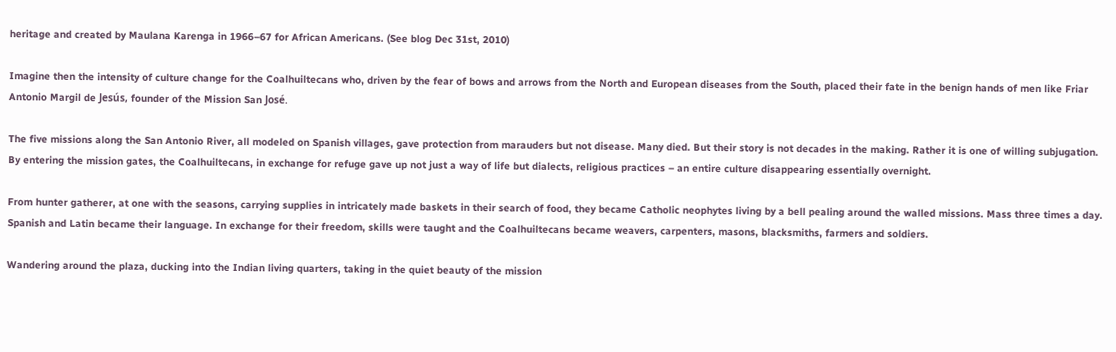heritage and created by Maulana Karenga in 1966–67 for African Americans. (See blog Dec 31st, 2010)

Imagine then the intensity of culture change for the Coalhuiltecans who, driven by the fear of bows and arrows from the North and European diseases from the South, placed their fate in the benign hands of men like Friar Antonio Margil de Jesús, founder of the Mission San José.

The five missions along the San Antonio River, all modeled on Spanish villages, gave protection from marauders but not disease. Many died. But their story is not decades in the making. Rather it is one of willing subjugation. By entering the mission gates, the Coalhuiltecans, in exchange for refuge gave up not just a way of life but dialects, religious practices – an entire culture disappearing essentially overnight.

From hunter gatherer, at one with the seasons, carrying supplies in intricately made baskets in their search of food, they became Catholic neophytes living by a bell pealing around the walled missions. Mass three times a day. Spanish and Latin became their language. In exchange for their freedom, skills were taught and the Coalhuiltecans became weavers, carpenters, masons, blacksmiths, farmers and soldiers.

Wandering around the plaza, ducking into the Indian living quarters, taking in the quiet beauty of the mission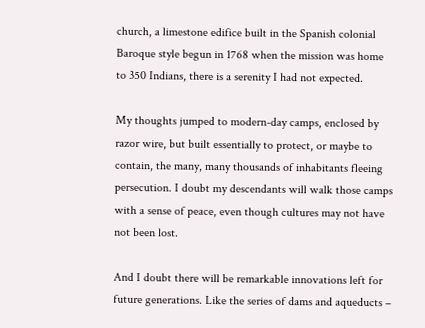church, a limestone edifice built in the Spanish colonial Baroque style begun in 1768 when the mission was home to 350 Indians, there is a serenity I had not expected.

My thoughts jumped to modern-day camps, enclosed by razor wire, but built essentially to protect, or maybe to contain, the many, many thousands of inhabitants fleeing persecution. I doubt my descendants will walk those camps with a sense of peace, even though cultures may not have not been lost.

And I doubt there will be remarkable innovations left for future generations. Like the series of dams and aqueducts –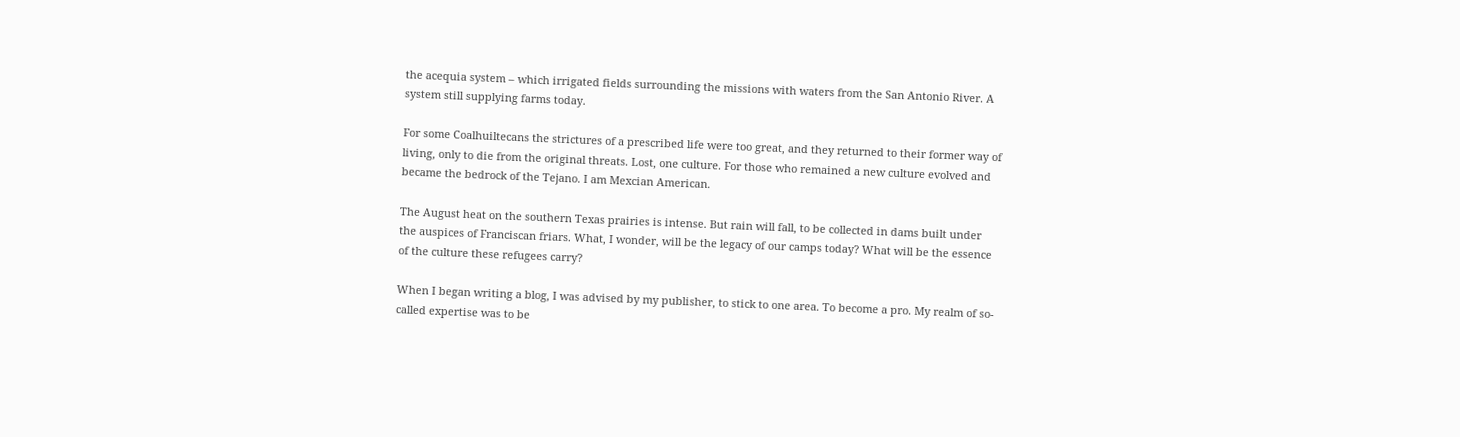the acequia system – which irrigated fields surrounding the missions with waters from the San Antonio River. A system still supplying farms today.

For some Coalhuiltecans the strictures of a prescribed life were too great, and they returned to their former way of living, only to die from the original threats. Lost, one culture. For those who remained a new culture evolved and became the bedrock of the Tejano. I am Mexcian American.

The August heat on the southern Texas prairies is intense. But rain will fall, to be collected in dams built under the auspices of Franciscan friars. What, I wonder, will be the legacy of our camps today? What will be the essence of the culture these refugees carry?

When I began writing a blog, I was advised by my publisher, to stick to one area. To become a pro. My realm of so-called expertise was to be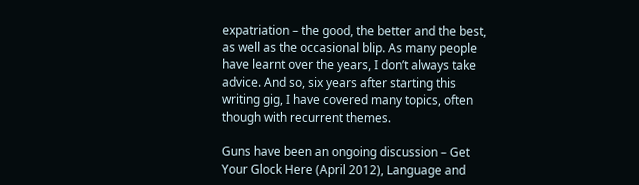expatriation – the good, the better and the best, as well as the occasional blip. As many people have learnt over the years, I don’t always take advice. And so, six years after starting this writing gig, I have covered many topics, often though with recurrent themes.

Guns have been an ongoing discussion – Get Your Glock Here (April 2012), Language and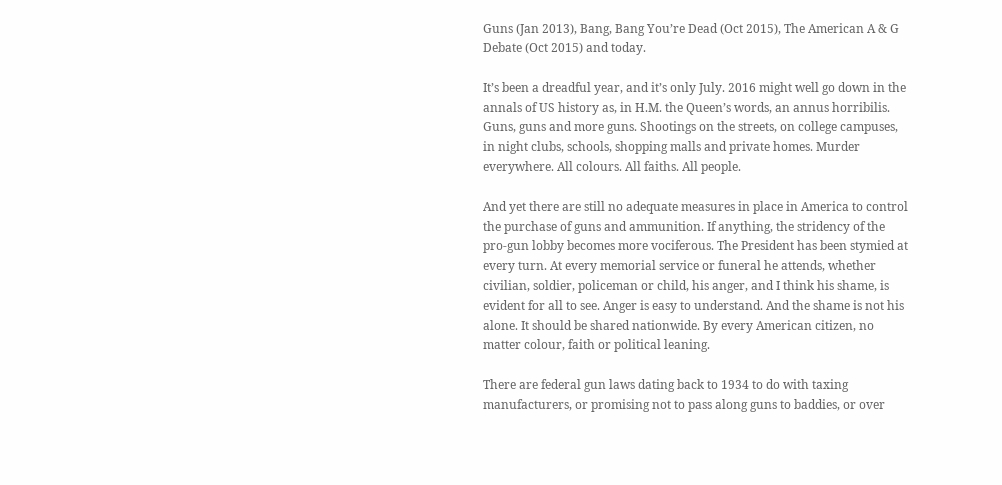Guns (Jan 2013), Bang, Bang You’re Dead (Oct 2015), The American A & G Debate (Oct 2015) and today.

It’s been a dreadful year, and it’s only July. 2016 might well go down in the annals of US history as, in H.M. the Queen’s words, an annus horribilis. Guns, guns and more guns. Shootings on the streets, on college campuses, in night clubs, schools, shopping malls and private homes. Murder everywhere. All colours. All faiths. All people.

And yet there are still no adequate measures in place in America to control the purchase of guns and ammunition. If anything, the stridency of the pro-gun lobby becomes more vociferous. The President has been stymied at every turn. At every memorial service or funeral he attends, whether civilian, soldier, policeman or child, his anger, and I think his shame, is evident for all to see. Anger is easy to understand. And the shame is not his alone. It should be shared nationwide. By every American citizen, no matter colour, faith or political leaning.

There are federal gun laws dating back to 1934 to do with taxing manufacturers, or promising not to pass along guns to baddies, or over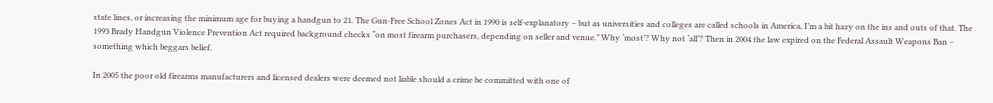state lines, or increasing the minimum age for buying a handgun to 21. The Gun-Free School Zones Act in 1990 is self-explanatory – but as universities and colleges are called schools in America, I’m a bit hazy on the ins and outs of that. The 1993 Brady Handgun Violence Prevention Act required background checks “on most firearm purchasers, depending on seller and venue.” Why ‘most’? Why not ‘all’? Then in 2004 the law expired on the Federal Assault Weapons Ban – something which beggars belief.

In 2005 the poor old firearms manufacturers and licensed dealers were deemed not liable should a crime be committed with one of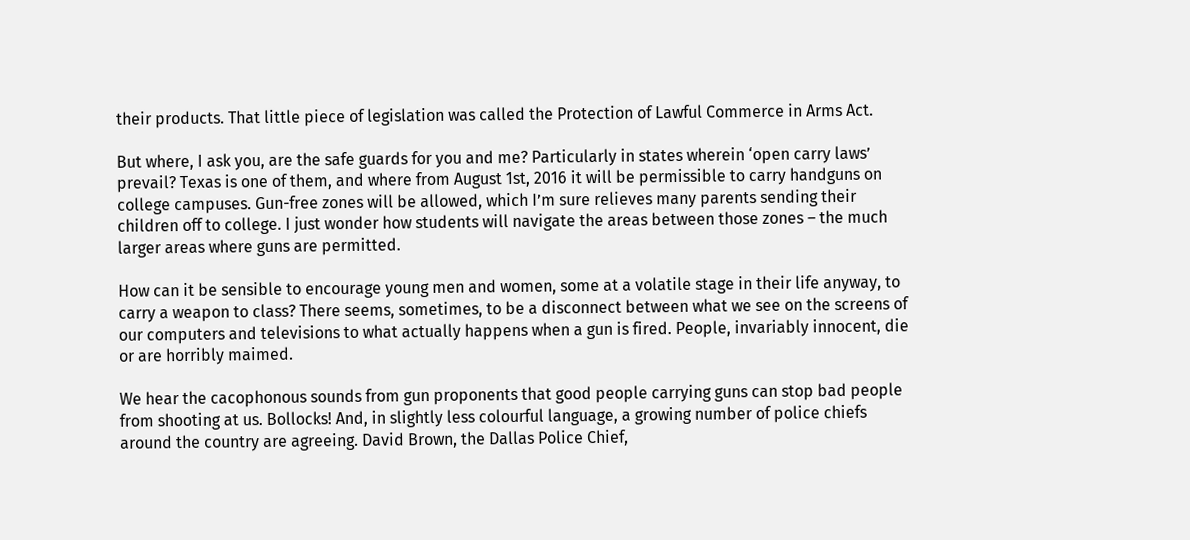their products. That little piece of legislation was called the Protection of Lawful Commerce in Arms Act.

But where, I ask you, are the safe guards for you and me? Particularly in states wherein ‘open carry laws’ prevail? Texas is one of them, and where from August 1st, 2016 it will be permissible to carry handguns on college campuses. Gun-free zones will be allowed, which I’m sure relieves many parents sending their children off to college. I just wonder how students will navigate the areas between those zones – the much larger areas where guns are permitted.

How can it be sensible to encourage young men and women, some at a volatile stage in their life anyway, to carry a weapon to class? There seems, sometimes, to be a disconnect between what we see on the screens of our computers and televisions to what actually happens when a gun is fired. People, invariably innocent, die or are horribly maimed.

We hear the cacophonous sounds from gun proponents that good people carrying guns can stop bad people from shooting at us. Bollocks! And, in slightly less colourful language, a growing number of police chiefs around the country are agreeing. David Brown, the Dallas Police Chief,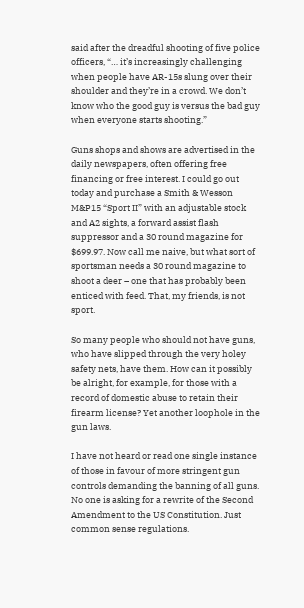said after the dreadful shooting of five police officers, “… it’s increasingly challenging when people have AR-15s slung over their shoulder and they’re in a crowd. We don’t know who the good guy is versus the bad guy when everyone starts shooting.”

Guns shops and shows are advertised in the daily newspapers, often offering free financing or free interest. I could go out today and purchase a Smith & Wesson M&P15 “Sport II” with an adjustable stock and A2 sights, a forward assist flash suppressor and a 30 round magazine for $699.97. Now call me naive, but what sort of sportsman needs a 30 round magazine to shoot a deer – one that has probably been enticed with feed. That, my friends, is not sport.

So many people who should not have guns, who have slipped through the very holey safety nets, have them. How can it possibly be alright, for example, for those with a record of domestic abuse to retain their firearm license? Yet another loophole in the gun laws.

I have not heard or read one single instance of those in favour of more stringent gun controls demanding the banning of all guns. No one is asking for a rewrite of the Second Amendment to the US Constitution. Just common sense regulations.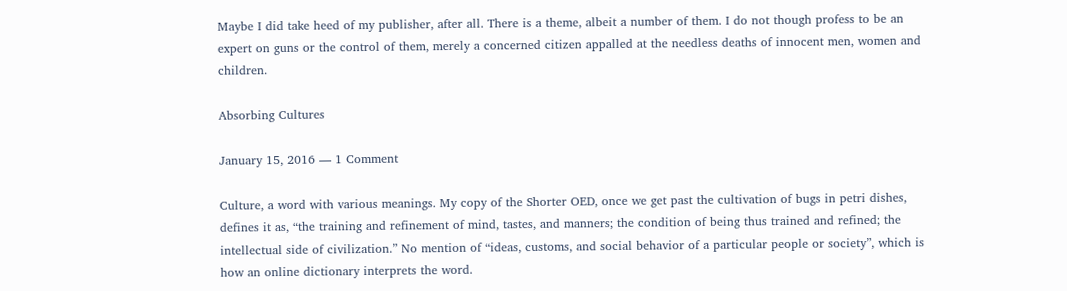Maybe I did take heed of my publisher, after all. There is a theme, albeit a number of them. I do not though profess to be an expert on guns or the control of them, merely a concerned citizen appalled at the needless deaths of innocent men, women and children.

Absorbing Cultures

January 15, 2016 — 1 Comment

Culture, a word with various meanings. My copy of the Shorter OED, once we get past the cultivation of bugs in petri dishes, defines it as, “the training and refinement of mind, tastes, and manners; the condition of being thus trained and refined; the intellectual side of civilization.” No mention of “ideas, customs, and social behavior of a particular people or society”, which is how an online dictionary interprets the word.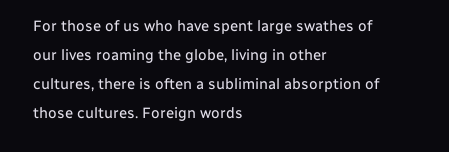For those of us who have spent large swathes of our lives roaming the globe, living in other cultures, there is often a subliminal absorption of those cultures. Foreign words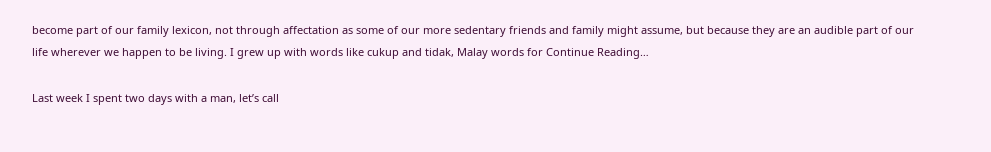become part of our family lexicon, not through affectation as some of our more sedentary friends and family might assume, but because they are an audible part of our life wherever we happen to be living. I grew up with words like cukup and tidak, Malay words for Continue Reading…

Last week I spent two days with a man, let’s call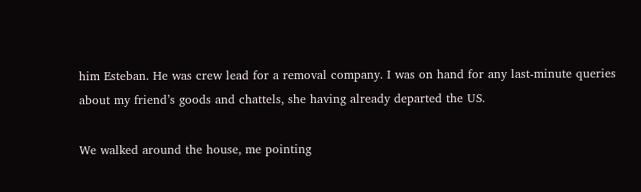him Esteban. He was crew lead for a removal company. I was on hand for any last-minute queries about my friend’s goods and chattels, she having already departed the US.

We walked around the house, me pointing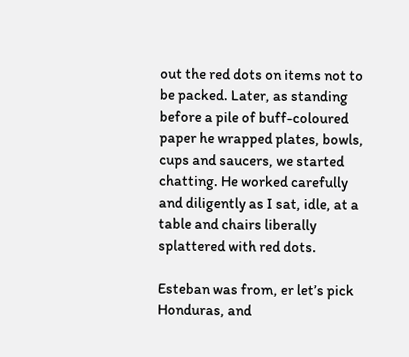out the red dots on items not to be packed. Later, as standing before a pile of buff-coloured paper he wrapped plates, bowls, cups and saucers, we started chatting. He worked carefully and diligently as I sat, idle, at a table and chairs liberally splattered with red dots.

Esteban was from, er let’s pick Honduras, and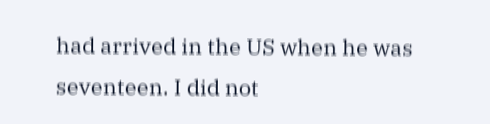had arrived in the US when he was seventeen. I did not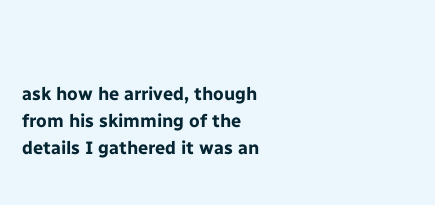ask how he arrived, though from his skimming of the details I gathered it was an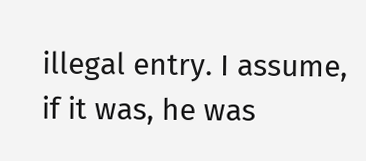illegal entry. I assume, if it was, he was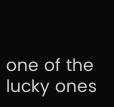one of the lucky ones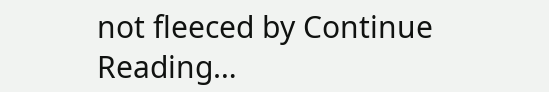not fleeced by Continue Reading…